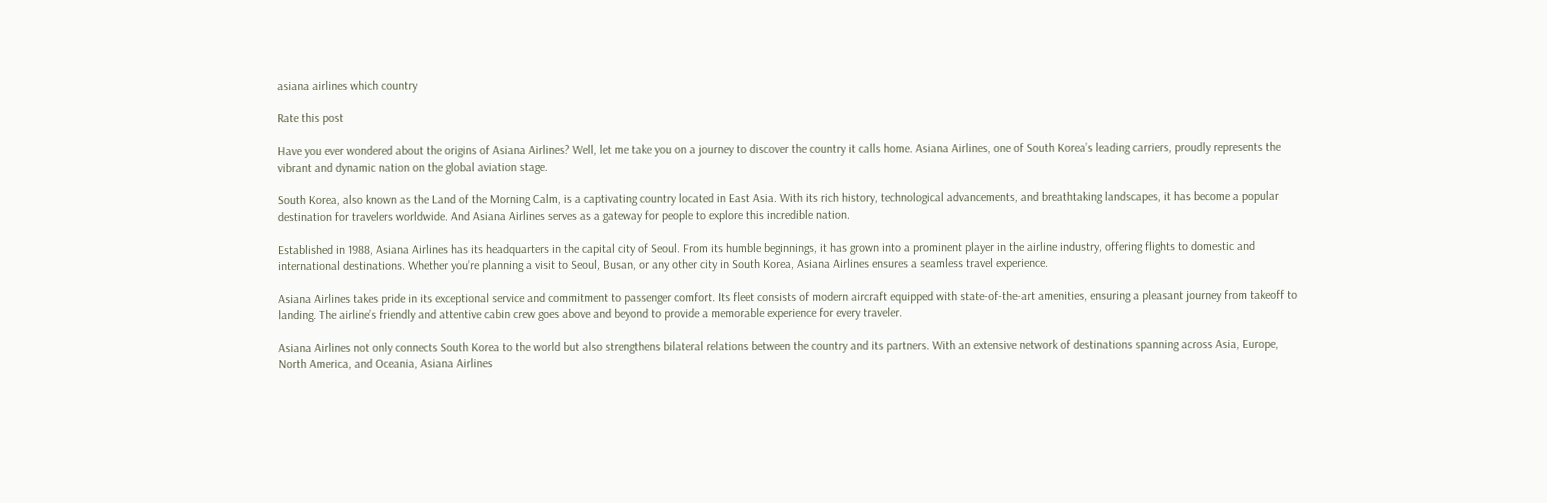asiana airlines which country

Rate this post

Have you ever wondered about the origins of Asiana Airlines? Well, let me take you on a journey to discover the country it calls home. Asiana Airlines, one of South Korea’s leading carriers, proudly represents the vibrant and dynamic nation on the global aviation stage.

South Korea, also known as the Land of the Morning Calm, is a captivating country located in East Asia. With its rich history, technological advancements, and breathtaking landscapes, it has become a popular destination for travelers worldwide. And Asiana Airlines serves as a gateway for people to explore this incredible nation.

Established in 1988, Asiana Airlines has its headquarters in the capital city of Seoul. From its humble beginnings, it has grown into a prominent player in the airline industry, offering flights to domestic and international destinations. Whether you’re planning a visit to Seoul, Busan, or any other city in South Korea, Asiana Airlines ensures a seamless travel experience.

Asiana Airlines takes pride in its exceptional service and commitment to passenger comfort. Its fleet consists of modern aircraft equipped with state-of-the-art amenities, ensuring a pleasant journey from takeoff to landing. The airline’s friendly and attentive cabin crew goes above and beyond to provide a memorable experience for every traveler.

Asiana Airlines not only connects South Korea to the world but also strengthens bilateral relations between the country and its partners. With an extensive network of destinations spanning across Asia, Europe, North America, and Oceania, Asiana Airlines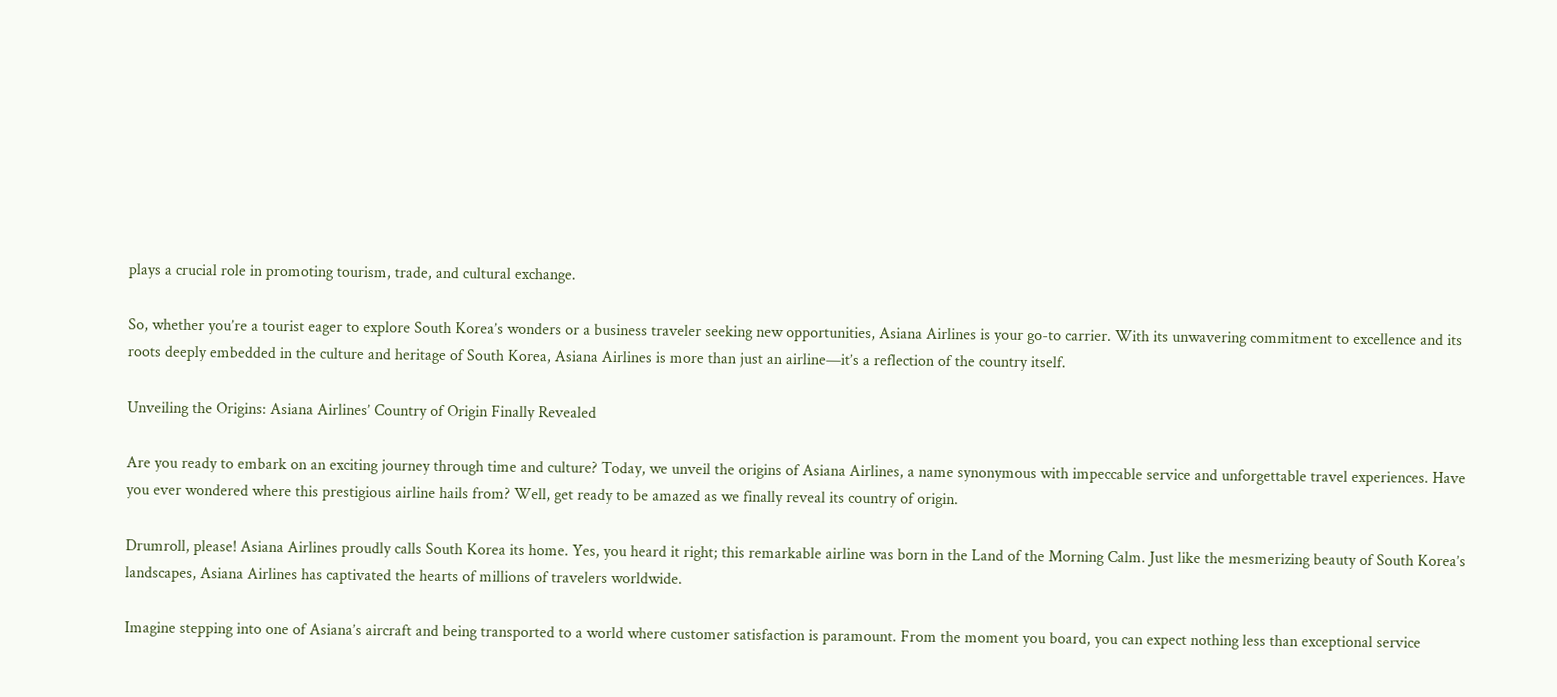plays a crucial role in promoting tourism, trade, and cultural exchange.

So, whether you’re a tourist eager to explore South Korea’s wonders or a business traveler seeking new opportunities, Asiana Airlines is your go-to carrier. With its unwavering commitment to excellence and its roots deeply embedded in the culture and heritage of South Korea, Asiana Airlines is more than just an airline—it’s a reflection of the country itself.

Unveiling the Origins: Asiana Airlines’ Country of Origin Finally Revealed

Are you ready to embark on an exciting journey through time and culture? Today, we unveil the origins of Asiana Airlines, a name synonymous with impeccable service and unforgettable travel experiences. Have you ever wondered where this prestigious airline hails from? Well, get ready to be amazed as we finally reveal its country of origin.

Drumroll, please! Asiana Airlines proudly calls South Korea its home. Yes, you heard it right; this remarkable airline was born in the Land of the Morning Calm. Just like the mesmerizing beauty of South Korea’s landscapes, Asiana Airlines has captivated the hearts of millions of travelers worldwide.

Imagine stepping into one of Asiana’s aircraft and being transported to a world where customer satisfaction is paramount. From the moment you board, you can expect nothing less than exceptional service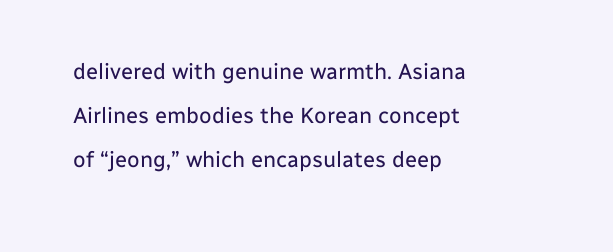delivered with genuine warmth. Asiana Airlines embodies the Korean concept of “jeong,” which encapsulates deep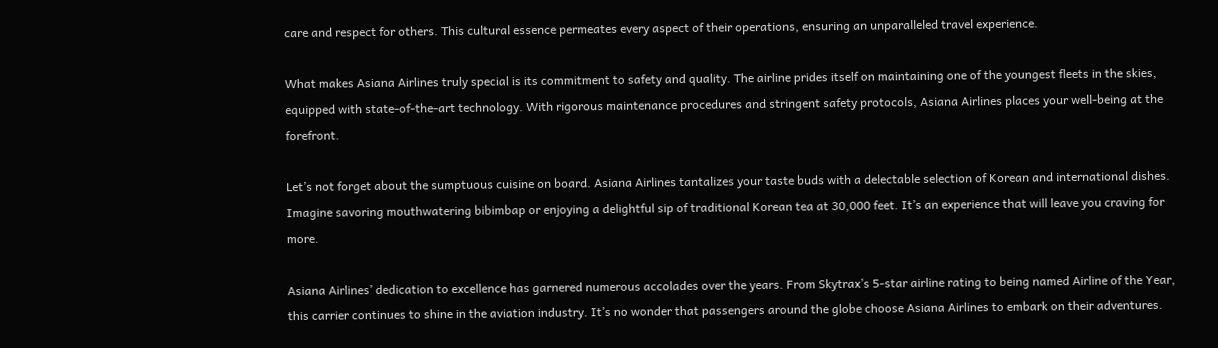care and respect for others. This cultural essence permeates every aspect of their operations, ensuring an unparalleled travel experience.

What makes Asiana Airlines truly special is its commitment to safety and quality. The airline prides itself on maintaining one of the youngest fleets in the skies, equipped with state-of-the-art technology. With rigorous maintenance procedures and stringent safety protocols, Asiana Airlines places your well-being at the forefront.

Let’s not forget about the sumptuous cuisine on board. Asiana Airlines tantalizes your taste buds with a delectable selection of Korean and international dishes. Imagine savoring mouthwatering bibimbap or enjoying a delightful sip of traditional Korean tea at 30,000 feet. It’s an experience that will leave you craving for more.

Asiana Airlines’ dedication to excellence has garnered numerous accolades over the years. From Skytrax’s 5-star airline rating to being named Airline of the Year, this carrier continues to shine in the aviation industry. It’s no wonder that passengers around the globe choose Asiana Airlines to embark on their adventures.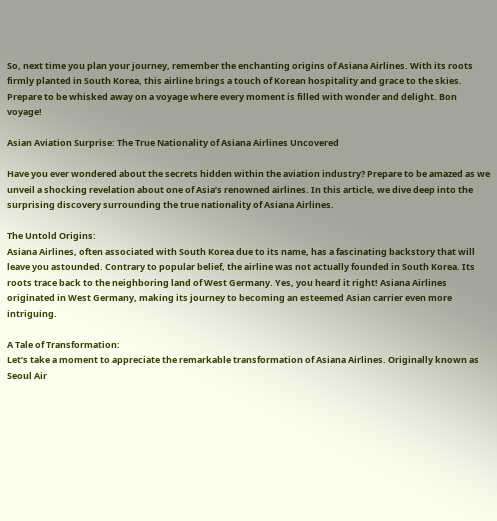So, next time you plan your journey, remember the enchanting origins of Asiana Airlines. With its roots firmly planted in South Korea, this airline brings a touch of Korean hospitality and grace to the skies. Prepare to be whisked away on a voyage where every moment is filled with wonder and delight. Bon voyage!

Asian Aviation Surprise: The True Nationality of Asiana Airlines Uncovered

Have you ever wondered about the secrets hidden within the aviation industry? Prepare to be amazed as we unveil a shocking revelation about one of Asia’s renowned airlines. In this article, we dive deep into the surprising discovery surrounding the true nationality of Asiana Airlines.

The Untold Origins:
Asiana Airlines, often associated with South Korea due to its name, has a fascinating backstory that will leave you astounded. Contrary to popular belief, the airline was not actually founded in South Korea. Its roots trace back to the neighboring land of West Germany. Yes, you heard it right! Asiana Airlines originated in West Germany, making its journey to becoming an esteemed Asian carrier even more intriguing.

A Tale of Transformation:
Let’s take a moment to appreciate the remarkable transformation of Asiana Airlines. Originally known as Seoul Air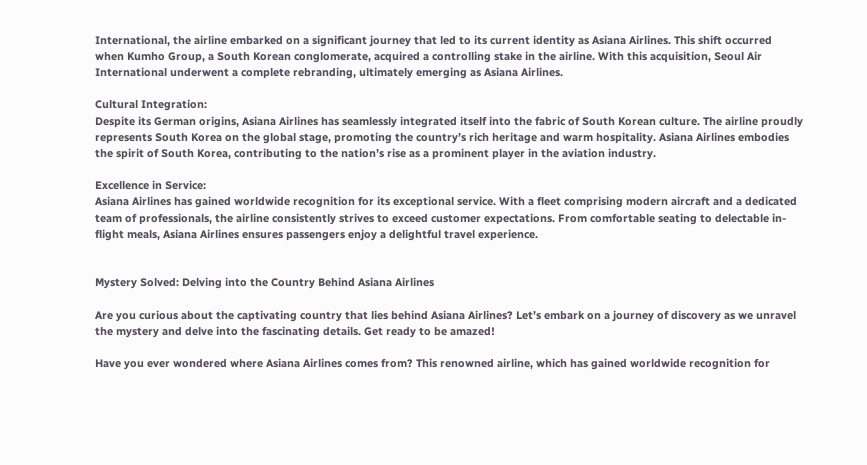International, the airline embarked on a significant journey that led to its current identity as Asiana Airlines. This shift occurred when Kumho Group, a South Korean conglomerate, acquired a controlling stake in the airline. With this acquisition, Seoul Air International underwent a complete rebranding, ultimately emerging as Asiana Airlines.

Cultural Integration:
Despite its German origins, Asiana Airlines has seamlessly integrated itself into the fabric of South Korean culture. The airline proudly represents South Korea on the global stage, promoting the country’s rich heritage and warm hospitality. Asiana Airlines embodies the spirit of South Korea, contributing to the nation’s rise as a prominent player in the aviation industry.

Excellence in Service:
Asiana Airlines has gained worldwide recognition for its exceptional service. With a fleet comprising modern aircraft and a dedicated team of professionals, the airline consistently strives to exceed customer expectations. From comfortable seating to delectable in-flight meals, Asiana Airlines ensures passengers enjoy a delightful travel experience.


Mystery Solved: Delving into the Country Behind Asiana Airlines

Are you curious about the captivating country that lies behind Asiana Airlines? Let’s embark on a journey of discovery as we unravel the mystery and delve into the fascinating details. Get ready to be amazed!

Have you ever wondered where Asiana Airlines comes from? This renowned airline, which has gained worldwide recognition for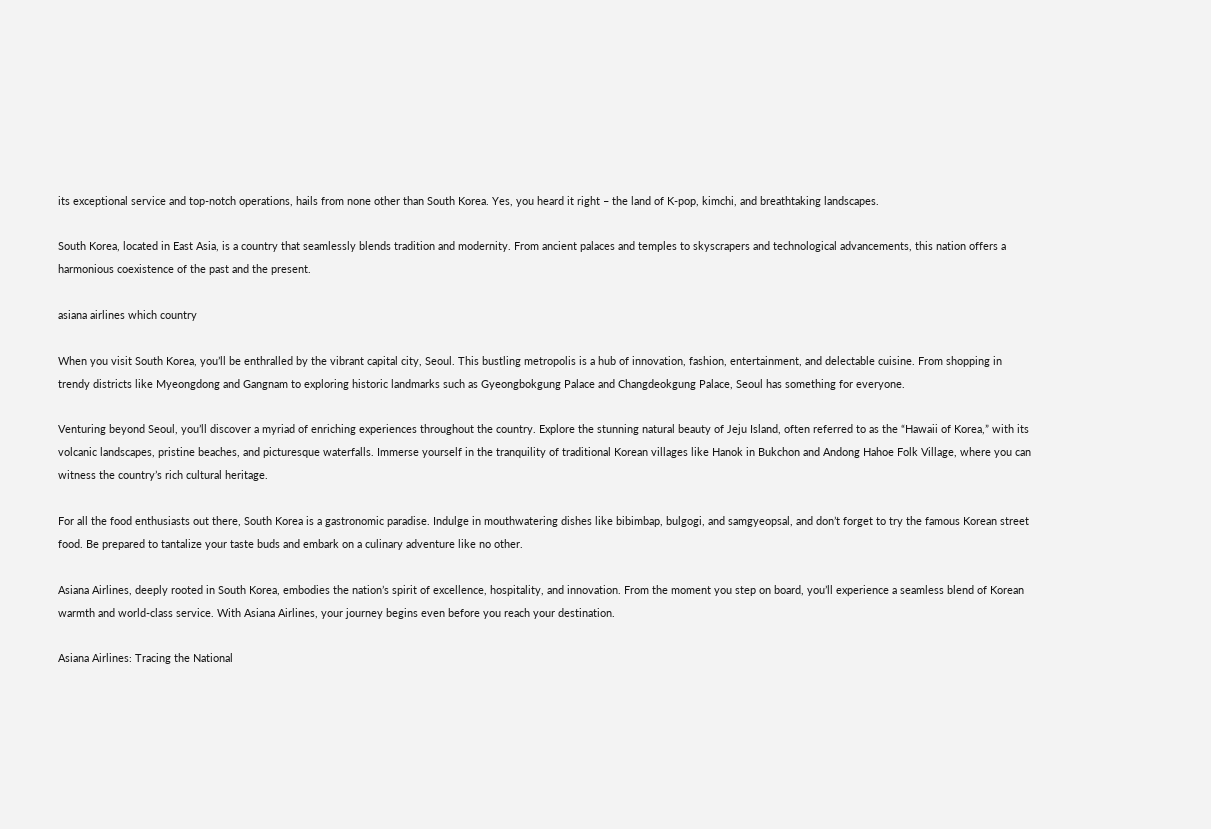its exceptional service and top-notch operations, hails from none other than South Korea. Yes, you heard it right – the land of K-pop, kimchi, and breathtaking landscapes.

South Korea, located in East Asia, is a country that seamlessly blends tradition and modernity. From ancient palaces and temples to skyscrapers and technological advancements, this nation offers a harmonious coexistence of the past and the present.

asiana airlines which country

When you visit South Korea, you’ll be enthralled by the vibrant capital city, Seoul. This bustling metropolis is a hub of innovation, fashion, entertainment, and delectable cuisine. From shopping in trendy districts like Myeongdong and Gangnam to exploring historic landmarks such as Gyeongbokgung Palace and Changdeokgung Palace, Seoul has something for everyone.

Venturing beyond Seoul, you’ll discover a myriad of enriching experiences throughout the country. Explore the stunning natural beauty of Jeju Island, often referred to as the “Hawaii of Korea,” with its volcanic landscapes, pristine beaches, and picturesque waterfalls. Immerse yourself in the tranquility of traditional Korean villages like Hanok in Bukchon and Andong Hahoe Folk Village, where you can witness the country’s rich cultural heritage.

For all the food enthusiasts out there, South Korea is a gastronomic paradise. Indulge in mouthwatering dishes like bibimbap, bulgogi, and samgyeopsal, and don’t forget to try the famous Korean street food. Be prepared to tantalize your taste buds and embark on a culinary adventure like no other.

Asiana Airlines, deeply rooted in South Korea, embodies the nation’s spirit of excellence, hospitality, and innovation. From the moment you step on board, you’ll experience a seamless blend of Korean warmth and world-class service. With Asiana Airlines, your journey begins even before you reach your destination.

Asiana Airlines: Tracing the National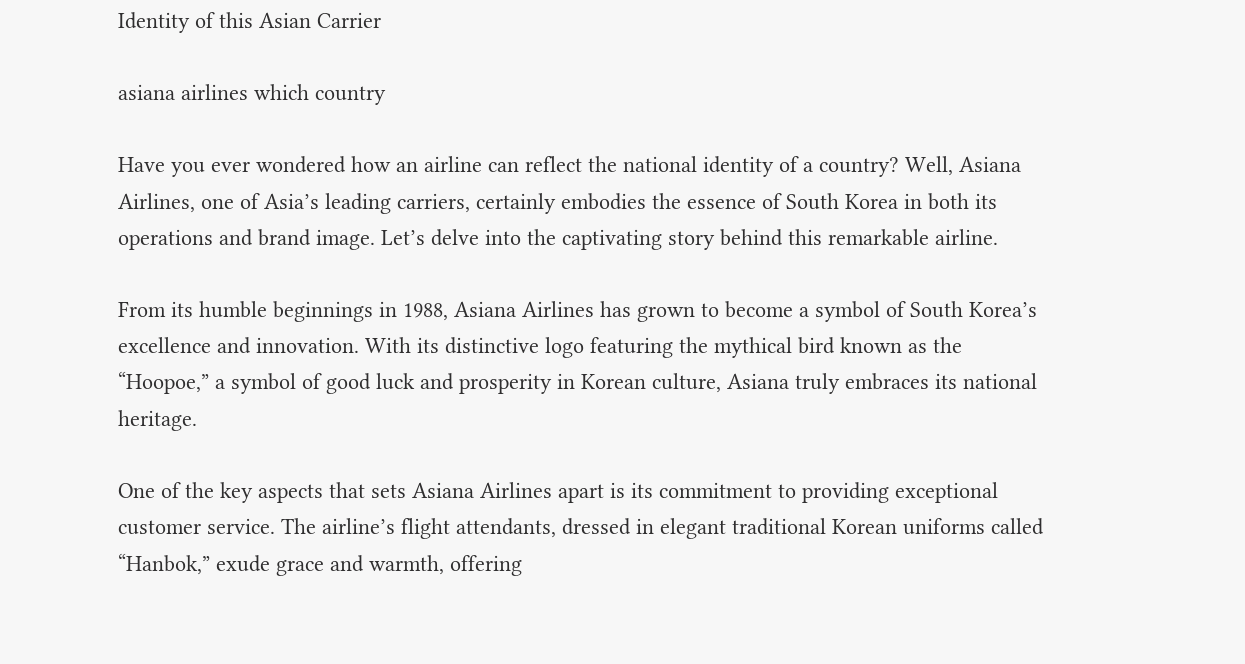Identity of this Asian Carrier

asiana airlines which country

Have you ever wondered how an airline can reflect the national identity of a country? Well, Asiana Airlines, one of Asia’s leading carriers, certainly embodies the essence of South Korea in both its operations and brand image. Let’s delve into the captivating story behind this remarkable airline.

From its humble beginnings in 1988, Asiana Airlines has grown to become a symbol of South Korea’s excellence and innovation. With its distinctive logo featuring the mythical bird known as the “Hoopoe,” a symbol of good luck and prosperity in Korean culture, Asiana truly embraces its national heritage.

One of the key aspects that sets Asiana Airlines apart is its commitment to providing exceptional customer service. The airline’s flight attendants, dressed in elegant traditional Korean uniforms called “Hanbok,” exude grace and warmth, offering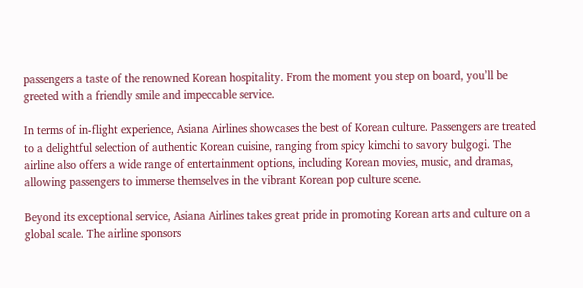passengers a taste of the renowned Korean hospitality. From the moment you step on board, you’ll be greeted with a friendly smile and impeccable service.

In terms of in-flight experience, Asiana Airlines showcases the best of Korean culture. Passengers are treated to a delightful selection of authentic Korean cuisine, ranging from spicy kimchi to savory bulgogi. The airline also offers a wide range of entertainment options, including Korean movies, music, and dramas, allowing passengers to immerse themselves in the vibrant Korean pop culture scene.

Beyond its exceptional service, Asiana Airlines takes great pride in promoting Korean arts and culture on a global scale. The airline sponsors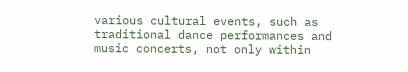various cultural events, such as traditional dance performances and music concerts, not only within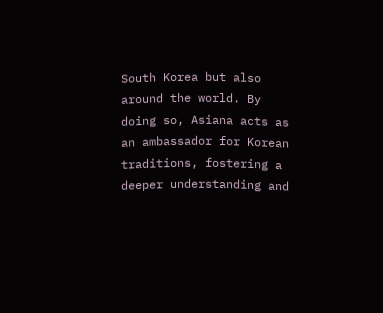South Korea but also around the world. By doing so, Asiana acts as an ambassador for Korean traditions, fostering a deeper understanding and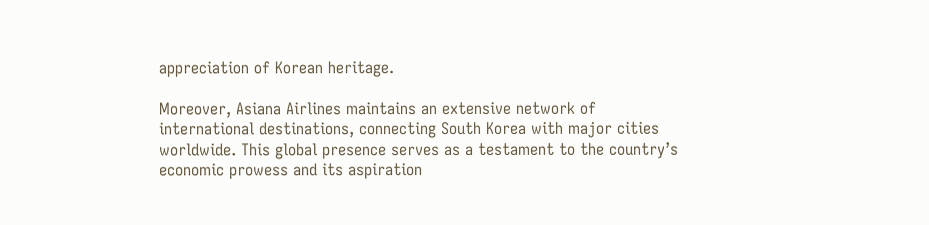appreciation of Korean heritage.

Moreover, Asiana Airlines maintains an extensive network of international destinations, connecting South Korea with major cities worldwide. This global presence serves as a testament to the country’s economic prowess and its aspiration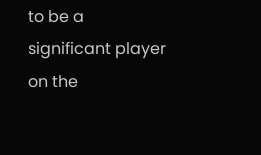to be a significant player on the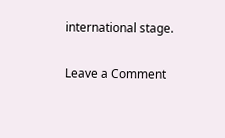international stage.

Leave a Comment